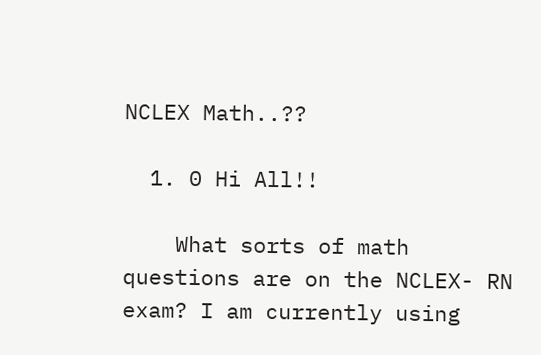NCLEX Math..??

  1. 0 Hi All!!

    What sorts of math questions are on the NCLEX- RN exam? I am currently using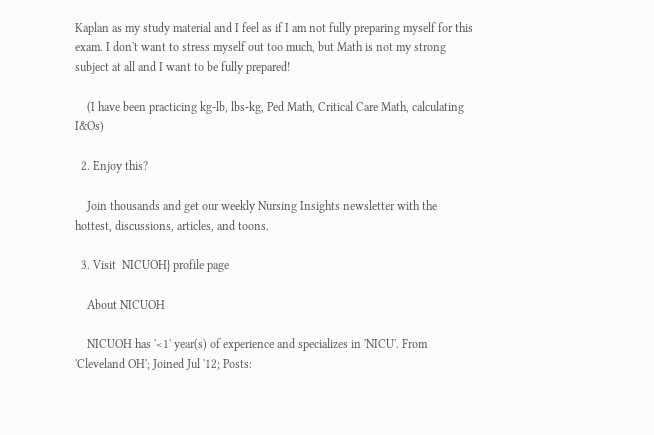Kaplan as my study material and I feel as if I am not fully preparing myself for this exam. I don't want to stress myself out too much, but Math is not my strong subject at all and I want to be fully prepared!

    (I have been practicing kg-lb, lbs-kg, Ped Math, Critical Care Math, calculating I&Os)

  2. Enjoy this?

    Join thousands and get our weekly Nursing Insights newsletter with the hottest, discussions, articles, and toons.

  3. Visit  NICUOH} profile page

    About NICUOH

    NICUOH has '<1' year(s) of experience and specializes in 'NICU'. From 'Cleveland OH'; Joined Jul '12; Posts: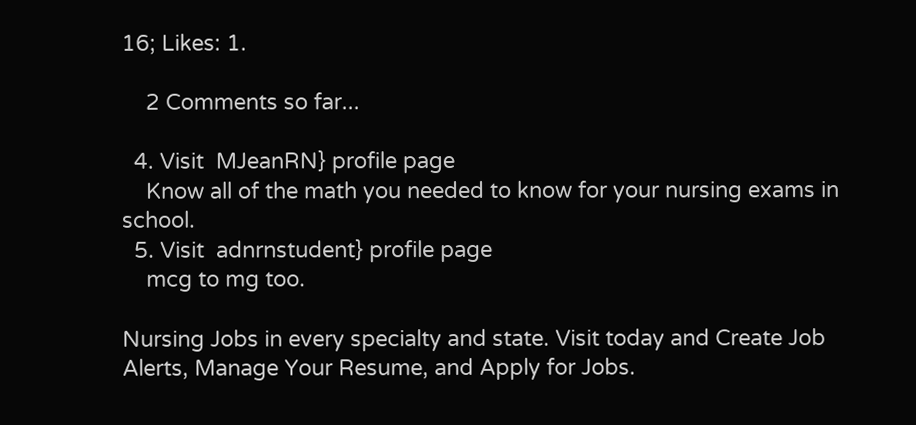16; Likes: 1.

    2 Comments so far...

  4. Visit  MJeanRN} profile page
    Know all of the math you needed to know for your nursing exams in school.
  5. Visit  adnrnstudent} profile page
    mcg to mg too.

Nursing Jobs in every specialty and state. Visit today and Create Job Alerts, Manage Your Resume, and Apply for Jobs.